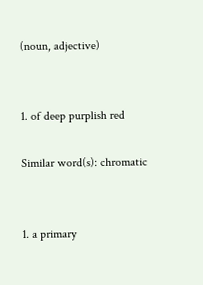(noun, adjective)


1. of deep purplish red

Similar word(s): chromatic


1. a primary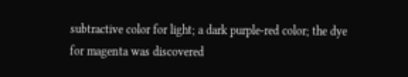subtractive color for light; a dark purple-red color; the dye for magenta was discovered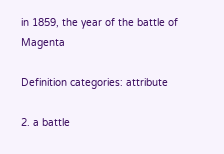in 1859, the year of the battle of Magenta

Definition categories: attribute

2. a battle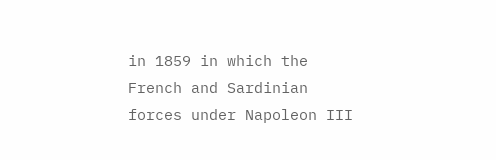in 1859 in which the French and Sardinian forces under Napoleon III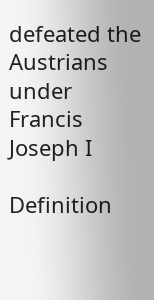defeated the Austrians under Francis Joseph I

Definition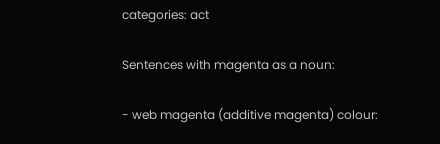categories: act

Sentences with magenta as a noun:

- web magenta (additive magenta) colour: